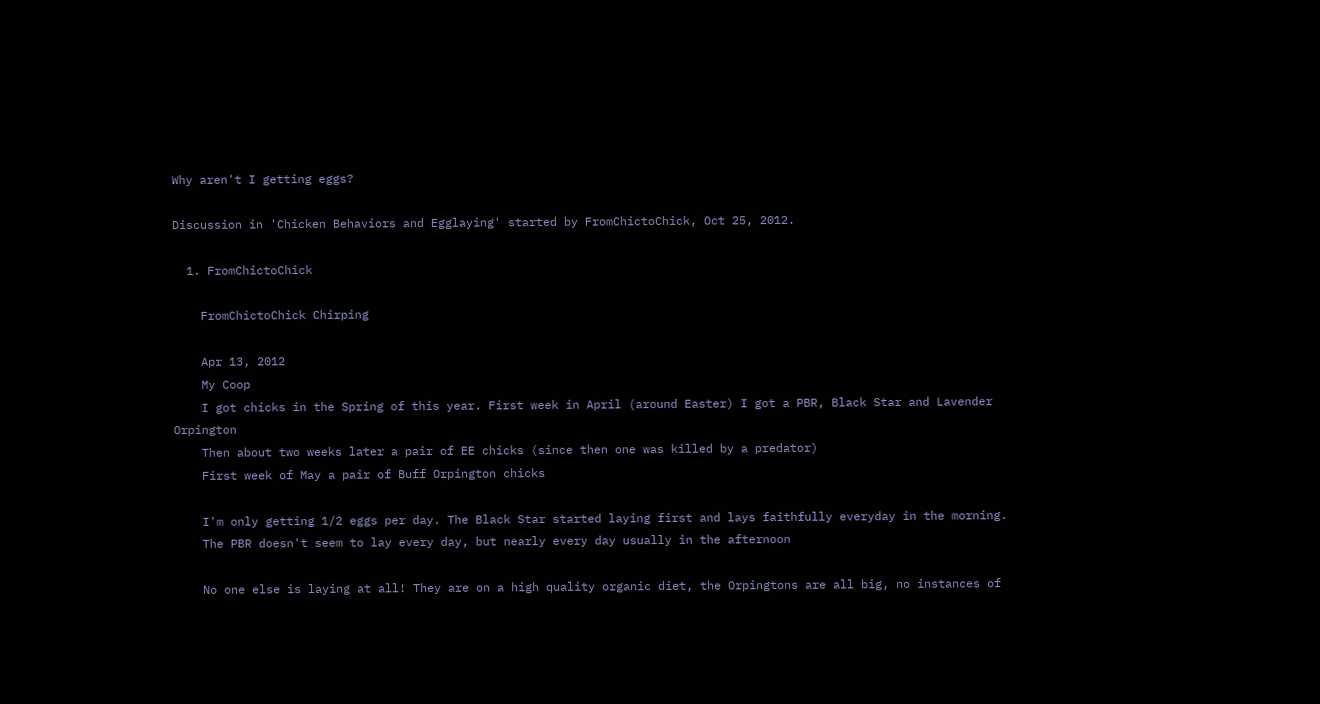Why aren't I getting eggs?

Discussion in 'Chicken Behaviors and Egglaying' started by FromChictoChick, Oct 25, 2012.

  1. FromChictoChick

    FromChictoChick Chirping

    Apr 13, 2012
    My Coop
    I got chicks in the Spring of this year. First week in April (around Easter) I got a PBR, Black Star and Lavender Orpington
    Then about two weeks later a pair of EE chicks (since then one was killed by a predator)
    First week of May a pair of Buff Orpington chicks

    I'm only getting 1/2 eggs per day. The Black Star started laying first and lays faithfully everyday in the morning.
    The PBR doesn't seem to lay every day, but nearly every day usually in the afternoon

    No one else is laying at all! They are on a high quality organic diet, the Orpingtons are all big, no instances of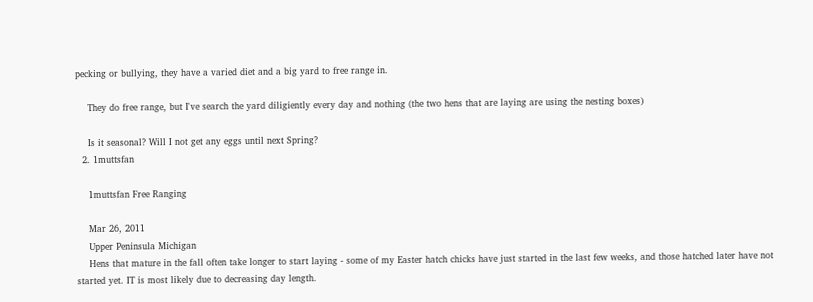pecking or bullying, they have a varied diet and a big yard to free range in.

    They do free range, but I've search the yard diligiently every day and nothing (the two hens that are laying are using the nesting boxes)

    Is it seasonal? Will I not get any eggs until next Spring?
  2. 1muttsfan

    1muttsfan Free Ranging

    Mar 26, 2011
    Upper Peninsula Michigan
    Hens that mature in the fall often take longer to start laying - some of my Easter hatch chicks have just started in the last few weeks, and those hatched later have not started yet. IT is most likely due to decreasing day length.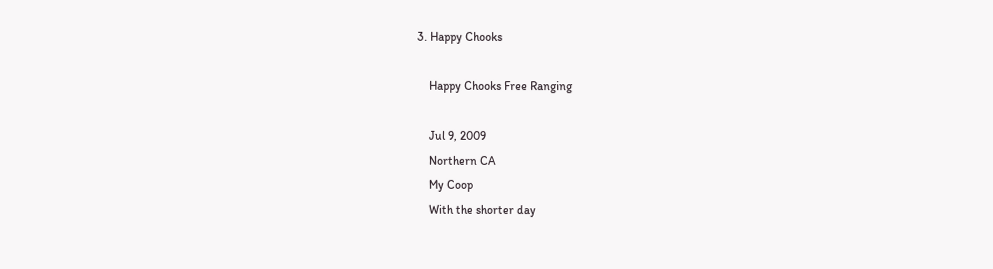3. Happy Chooks

    Happy Chooks Free Ranging

    Jul 9, 2009
    Northern CA
    My Coop
    With the shorter day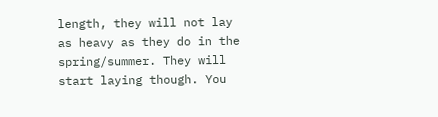length, they will not lay as heavy as they do in the spring/summer. They will start laying though. You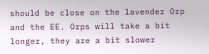should be close on the lavender Orp and the EE. Orps will take a bit longer, they are a bit slower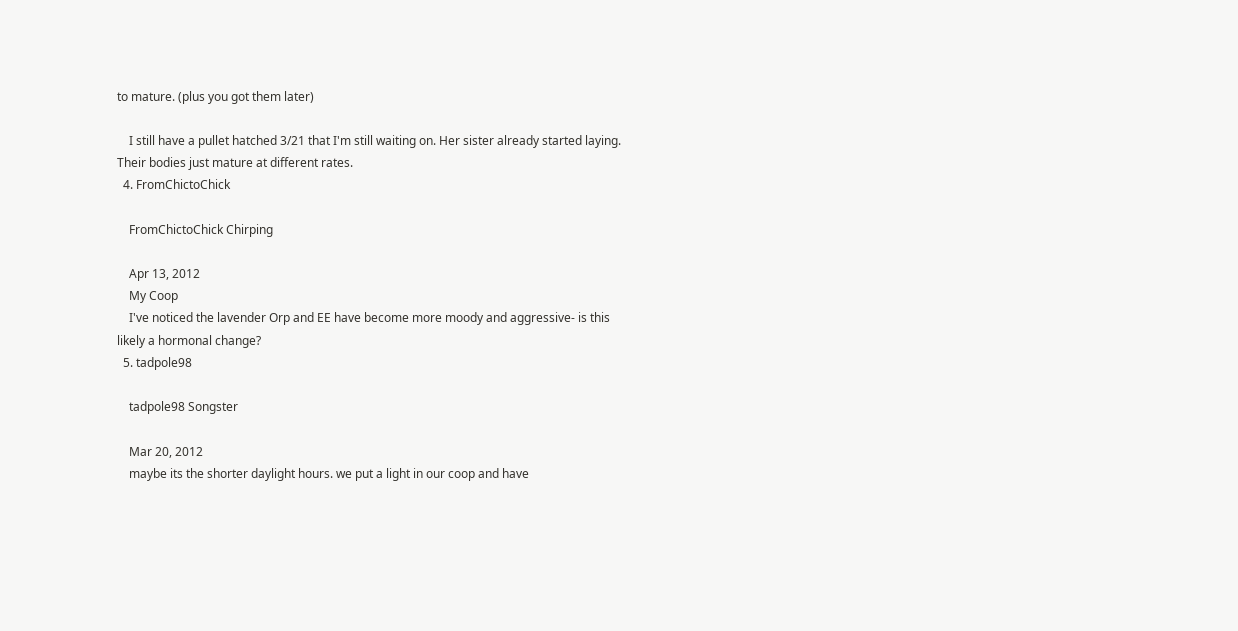to mature. (plus you got them later)

    I still have a pullet hatched 3/21 that I'm still waiting on. Her sister already started laying. Their bodies just mature at different rates.
  4. FromChictoChick

    FromChictoChick Chirping

    Apr 13, 2012
    My Coop
    I've noticed the lavender Orp and EE have become more moody and aggressive- is this likely a hormonal change?
  5. tadpole98

    tadpole98 Songster

    Mar 20, 2012
    maybe its the shorter daylight hours. we put a light in our coop and have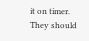it on timer. They should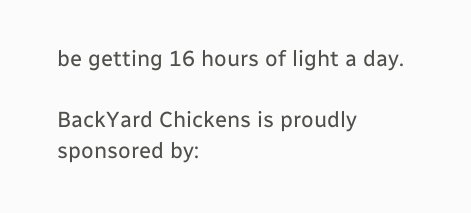be getting 16 hours of light a day.

BackYard Chickens is proudly sponsored by: